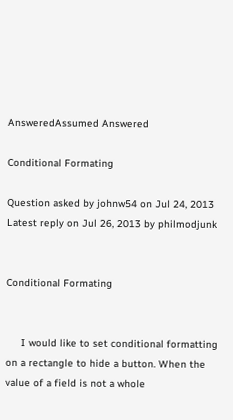AnsweredAssumed Answered

Conditional Formating

Question asked by johnw54 on Jul 24, 2013
Latest reply on Jul 26, 2013 by philmodjunk


Conditional Formating


     I would like to set conditional formatting on a rectangle to hide a button. When the value of a field is not a whole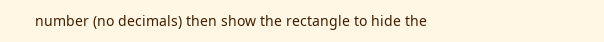number (no decimals) then show the rectangle to hide the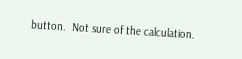button.  Not sure of the calculation.